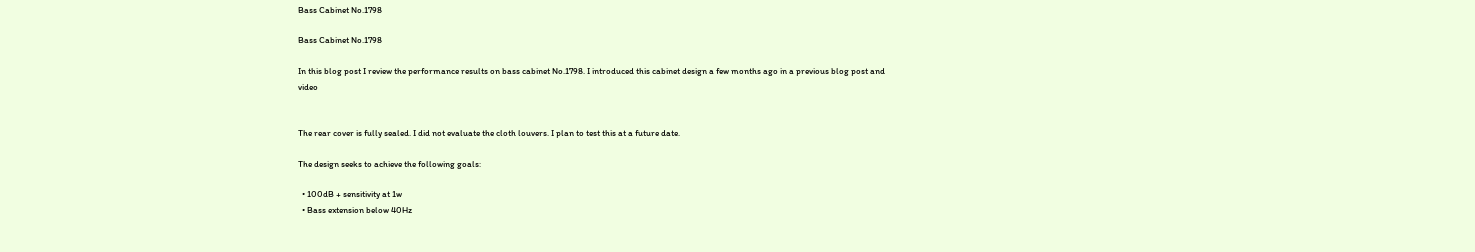Bass Cabinet No.1798

Bass Cabinet No.1798

In this blog post I review the performance results on bass cabinet No.1798. I introduced this cabinet design a few months ago in a previous blog post and video


The rear cover is fully sealed. I did not evaluate the cloth louvers. I plan to test this at a future date.

The design seeks to achieve the following goals:

  • 100dB + sensitivity at 1w
  • Bass extension below 40Hz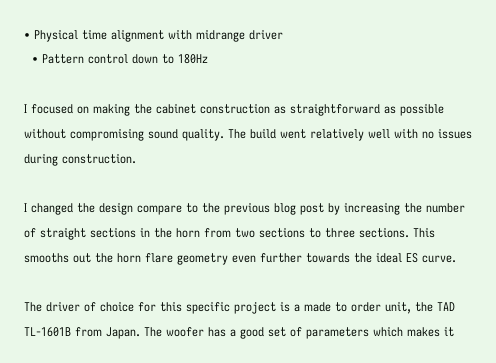• Physical time alignment with midrange driver
  • Pattern control down to 180Hz

I focused on making the cabinet construction as straightforward as possible without compromising sound quality. The build went relatively well with no issues during construction.

I changed the design compare to the previous blog post by increasing the number of straight sections in the horn from two sections to three sections. This smooths out the horn flare geometry even further towards the ideal ES curve.

The driver of choice for this specific project is a made to order unit, the TAD TL-1601B from Japan. The woofer has a good set of parameters which makes it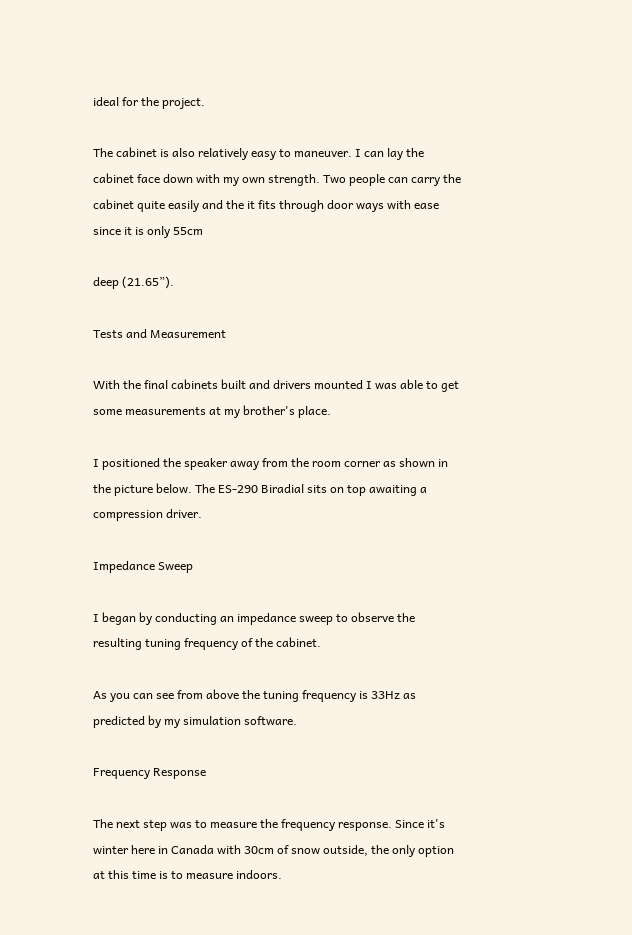ideal for the project.

The cabinet is also relatively easy to maneuver. I can lay the cabinet face down with my own strength. Two people can carry the cabinet quite easily and the it fits through door ways with ease since it is only 55cm

deep (21.65”).

Tests and Measurement

With the final cabinets built and drivers mounted I was able to get some measurements at my brother's place.

I positioned the speaker away from the room corner as shown in the picture below. The ES-290 Biradial sits on top awaiting a compression driver.

Impedance Sweep

I began by conducting an impedance sweep to observe the resulting tuning frequency of the cabinet.

As you can see from above the tuning frequency is 33Hz as predicted by my simulation software.

Frequency Response

The next step was to measure the frequency response. Since it's winter here in Canada with 30cm of snow outside, the only option at this time is to measure indoors.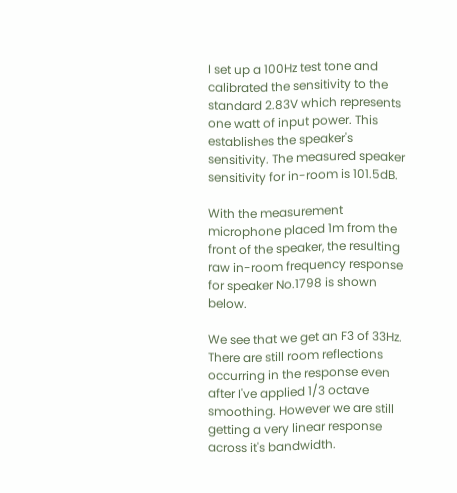I set up a 100Hz test tone and calibrated the sensitivity to the standard 2.83V which represents one watt of input power. This establishes the speaker's sensitivity. The measured speaker sensitivity for in-room is 101.5dB.

With the measurement microphone placed 1m from the front of the speaker, the resulting raw in-room frequency response for speaker No.1798 is shown below.

We see that we get an F3 of 33Hz. There are still room reflections occurring in the response even after I've applied 1/3 octave smoothing. However we are still getting a very linear response across it's bandwidth.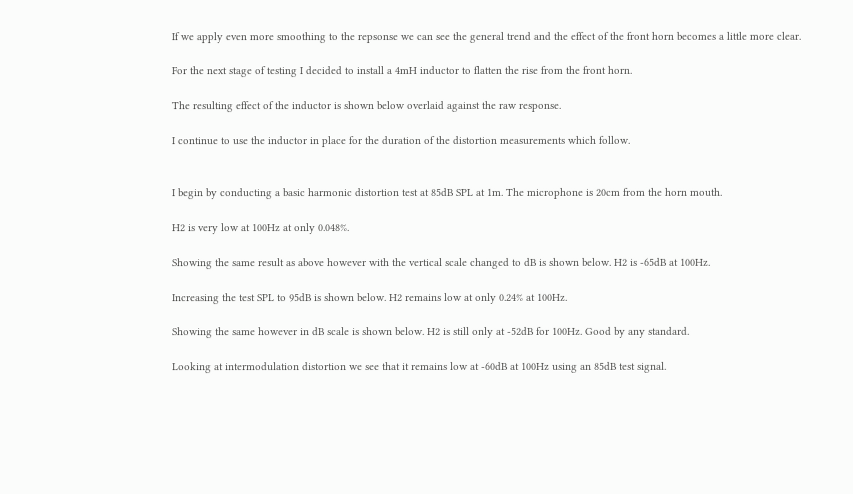If we apply even more smoothing to the repsonse we can see the general trend and the effect of the front horn becomes a little more clear.

For the next stage of testing I decided to install a 4mH inductor to flatten the rise from the front horn.

The resulting effect of the inductor is shown below overlaid against the raw response.

I continue to use the inductor in place for the duration of the distortion measurements which follow.


I begin by conducting a basic harmonic distortion test at 85dB SPL at 1m. The microphone is 20cm from the horn mouth.

H2 is very low at 100Hz at only 0.048%.

Showing the same result as above however with the vertical scale changed to dB is shown below. H2 is -65dB at 100Hz.

Increasing the test SPL to 95dB is shown below. H2 remains low at only 0.24% at 100Hz.

Showing the same however in dB scale is shown below. H2 is still only at -52dB for 100Hz. Good by any standard.

Looking at intermodulation distortion we see that it remains low at -60dB at 100Hz using an 85dB test signal.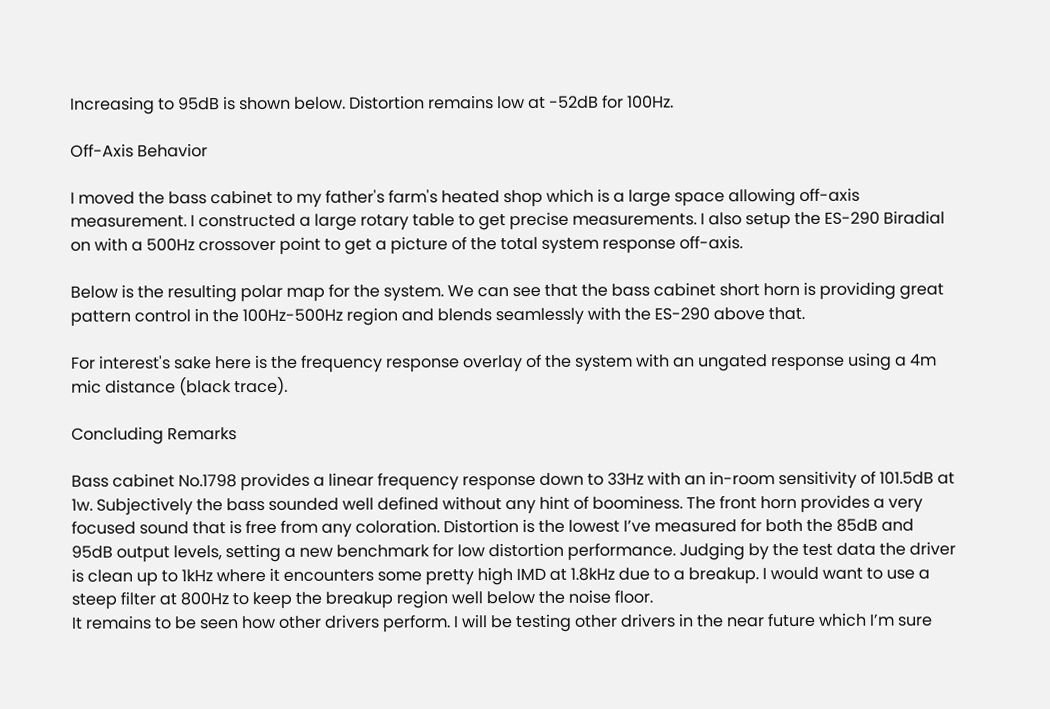Increasing to 95dB is shown below. Distortion remains low at -52dB for 100Hz.

Off-Axis Behavior

I moved the bass cabinet to my father's farm's heated shop which is a large space allowing off-axis measurement. I constructed a large rotary table to get precise measurements. I also setup the ES-290 Biradial on with a 500Hz crossover point to get a picture of the total system response off-axis.

Below is the resulting polar map for the system. We can see that the bass cabinet short horn is providing great pattern control in the 100Hz-500Hz region and blends seamlessly with the ES-290 above that.

For interest's sake here is the frequency response overlay of the system with an ungated response using a 4m mic distance (black trace).

Concluding Remarks

Bass cabinet No.1798 provides a linear frequency response down to 33Hz with an in-room sensitivity of 101.5dB at 1w. Subjectively the bass sounded well defined without any hint of boominess. The front horn provides a very focused sound that is free from any coloration. Distortion is the lowest I’ve measured for both the 85dB and 95dB output levels, setting a new benchmark for low distortion performance. Judging by the test data the driver is clean up to 1kHz where it encounters some pretty high IMD at 1.8kHz due to a breakup. I would want to use a steep filter at 800Hz to keep the breakup region well below the noise floor.
It remains to be seen how other drivers perform. I will be testing other drivers in the near future which I’m sure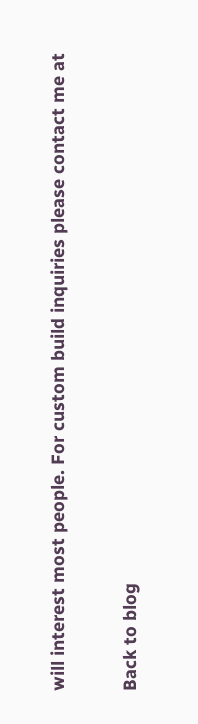will interest most people. For custom build inquiries please contact me at

Back to blog